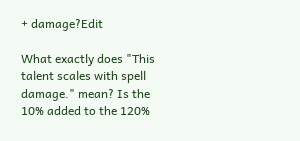+ damage?Edit

What exactly does "This talent scales with spell damage." mean? Is the 10% added to the 120%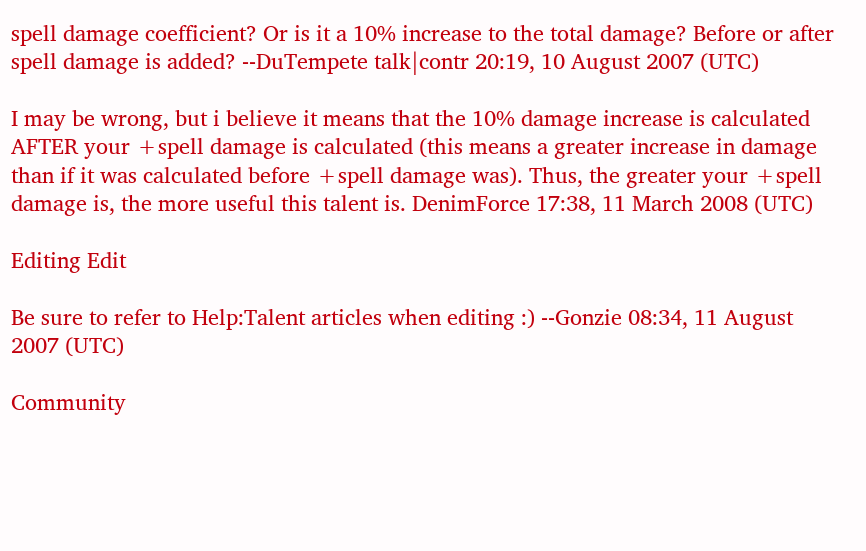spell damage coefficient? Or is it a 10% increase to the total damage? Before or after spell damage is added? --DuTempete talk|contr 20:19, 10 August 2007 (UTC)

I may be wrong, but i believe it means that the 10% damage increase is calculated AFTER your +spell damage is calculated (this means a greater increase in damage than if it was calculated before +spell damage was). Thus, the greater your +spell damage is, the more useful this talent is. DenimForce 17:38, 11 March 2008 (UTC)

Editing Edit

Be sure to refer to Help:Talent articles when editing :) --Gonzie 08:34, 11 August 2007 (UTC)

Community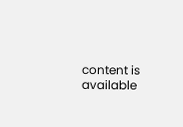content is available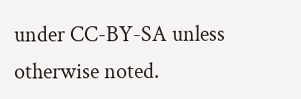under CC-BY-SA unless otherwise noted.